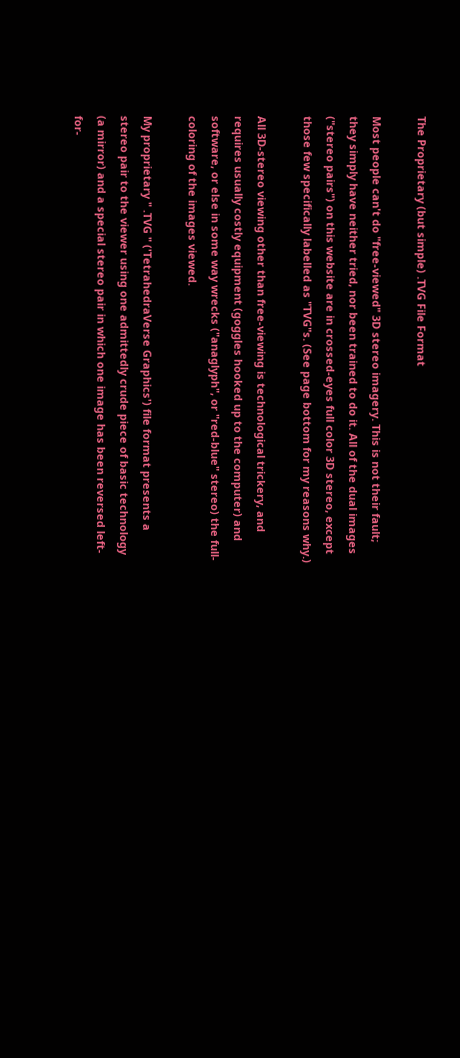The Proprietary (but simple) .TVG File Format

Most people can't do "free-viewed" 3D stereo imagery. This is not their fault; they simply have neither tried, nor been trained to do it. All of the dual images ("stereo pairs") on this website are in crossed-eyes full color 3D stereo, except those few specifically labelled as "TVG"s. (See page bottom for my reasons why.)

All 3D-stereo viewing other than free-viewing is technological trickery, and requires usually costly equipment (goggles hooked up to the computer) and software, or else in some way wrecks ("anaglyph", or "red-blue" stereo) the full-coloring of the images viewed.

My proprietary " .TVG " ('TetrahedraVerse Graphics') file format presents a stereo pair to the viewer using one admittedly crude piece of basic technology (a mirror) and a special stereo pair in which one image has been reversed left-for-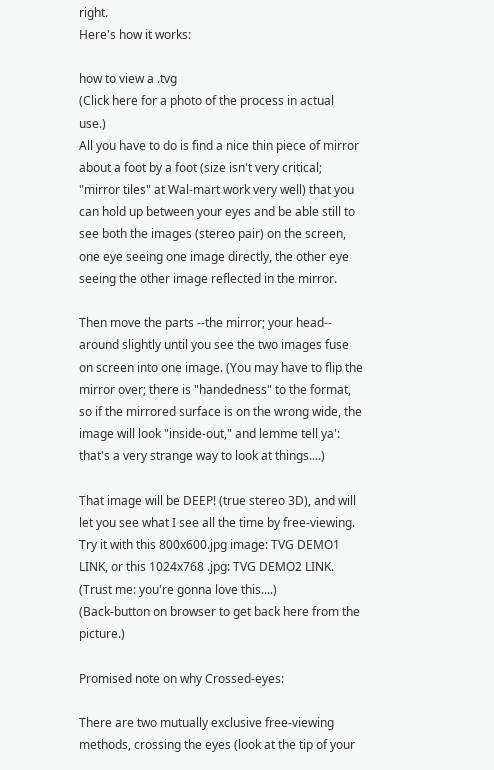right.
Here's how it works:

how to view a .tvg
(Click here for a photo of the process in actual use.)
All you have to do is find a nice thin piece of mirror about a foot by a foot (size isn't very critical; "mirror tiles" at Wal-mart work very well) that you can hold up between your eyes and be able still to see both the images (stereo pair) on the screen, one eye seeing one image directly, the other eye seeing the other image reflected in the mirror.

Then move the parts --the mirror; your head-- around slightly until you see the two images fuse on screen into one image. (You may have to flip the mirror over; there is "handedness" to the format, so if the mirrored surface is on the wrong wide, the image will look "inside-out," and lemme tell ya': that's a very strange way to look at things....)

That image will be DEEP! (true stereo 3D), and will let you see what I see all the time by free-viewing.
Try it with this 800x600.jpg image: TVG DEMO1 LINK, or this 1024x768 .jpg: TVG DEMO2 LINK. (Trust me: you're gonna love this....)
(Back-button on browser to get back here from the picture.)

Promised note on why Crossed-eyes:

There are two mutually exclusive free-viewing methods, crossing the eyes (look at the tip of your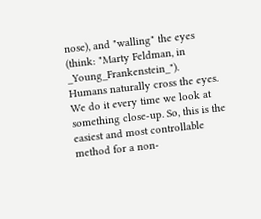nose), and "walling" the eyes (think: "Marty Feldman, in _Young_Frankenstein_").
Humans naturally cross the eyes. We do it every time we look at something close-up. So, this is the easiest and most controllable method for a non-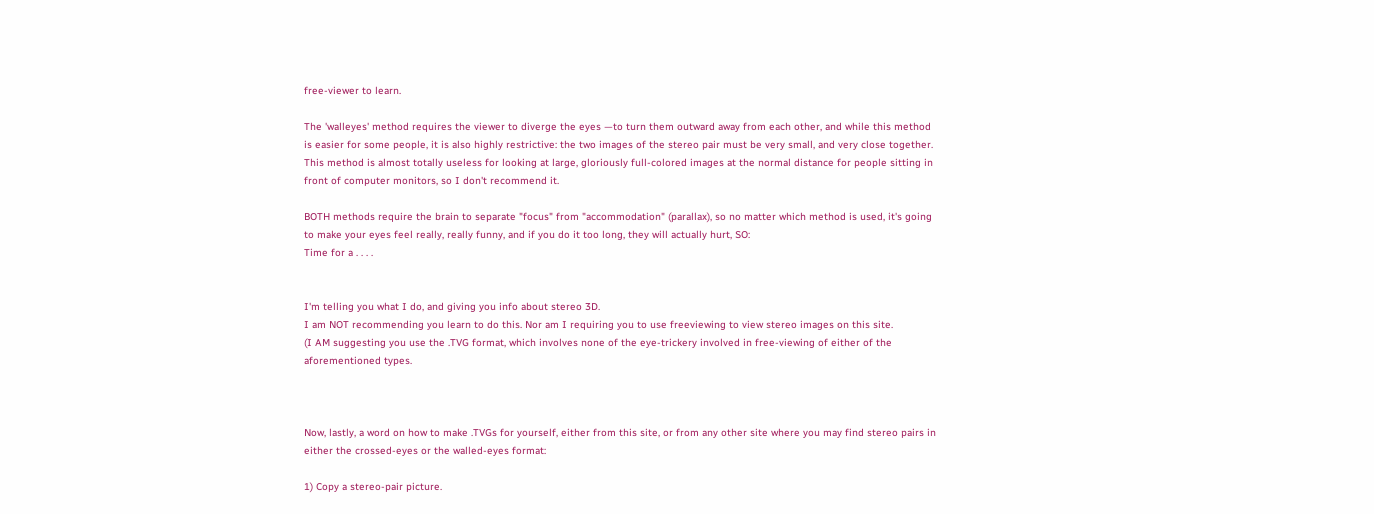free-viewer to learn.

The 'walleyes' method requires the viewer to diverge the eyes —to turn them outward away from each other, and while this method is easier for some people, it is also highly restrictive: the two images of the stereo pair must be very small, and very close together. This method is almost totally useless for looking at large, gloriously full-colored images at the normal distance for people sitting in front of computer monitors, so I don't recommend it.

BOTH methods require the brain to separate "focus" from "accommodation" (parallax), so no matter which method is used, it's going to make your eyes feel really, really funny, and if you do it too long, they will actually hurt, SO:
Time for a . . . .


I'm telling you what I do, and giving you info about stereo 3D.
I am NOT recommending you learn to do this. Nor am I requiring you to use freeviewing to view stereo images on this site.
(I AM suggesting you use the .TVG format, which involves none of the eye-trickery involved in free-viewing of either of the aforementioned types.



Now, lastly, a word on how to make .TVGs for yourself, either from this site, or from any other site where you may find stereo pairs in either the crossed-eyes or the walled-eyes format:

1) Copy a stereo-pair picture.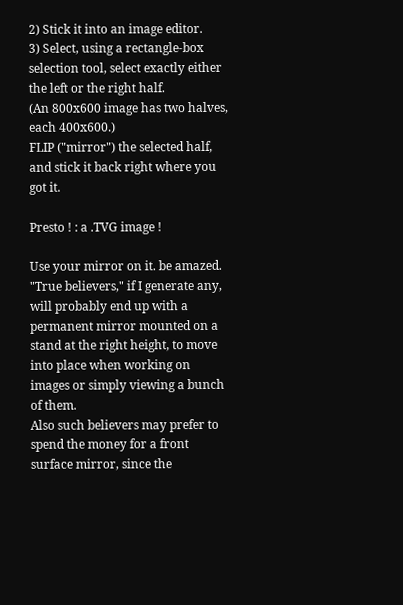2) Stick it into an image editor.
3) Select, using a rectangle-box selection tool, select exactly either the left or the right half.
(An 800x600 image has two halves, each 400x600.)
FLIP ("mirror") the selected half, and stick it back right where you got it.

Presto ! : a .TVG image !

Use your mirror on it. be amazed.
"True believers," if I generate any, will probably end up with a permanent mirror mounted on a stand at the right height, to move into place when working on images or simply viewing a bunch of them.
Also such believers may prefer to spend the money for a front surface mirror, since the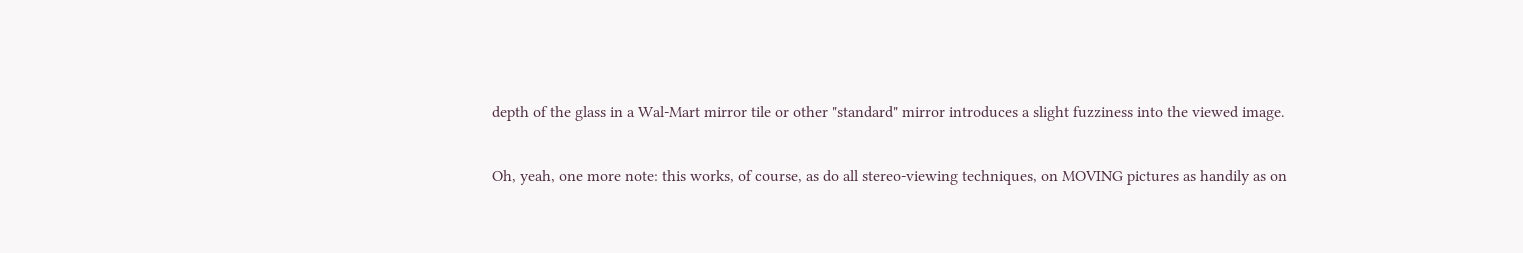depth of the glass in a Wal-Mart mirror tile or other "standard" mirror introduces a slight fuzziness into the viewed image.

Oh, yeah, one more note: this works, of course, as do all stereo-viewing techniques, on MOVING pictures as handily as on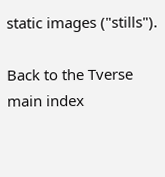static images ("stills").

Back to the Tverse main index